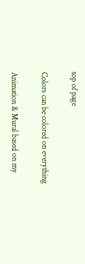top of page

Colors can be colored on everything

Animation & Mural based on my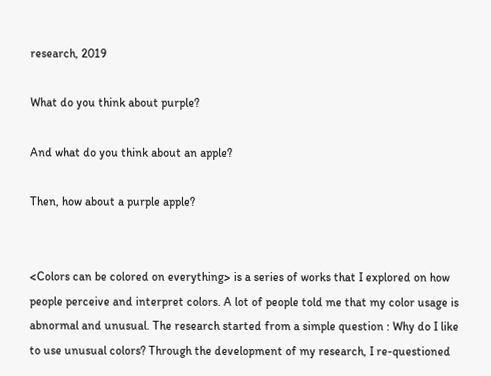research, 2019

What do you think about purple?

And what do you think about an apple?

Then, how about a purple apple?


<Colors can be colored on everything> is a series of works that I explored on how people perceive and interpret colors. A lot of people told me that my color usage is abnormal and unusual. The research started from a simple question : Why do I like to use unusual colors? Through the development of my research, I re-questioned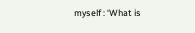myself : ‘What is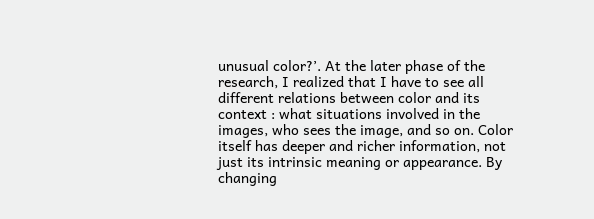unusual color?’. At the later phase of the research, I realized that I have to see all different relations between color and its context : what situations involved in the images, who sees the image, and so on. Color itself has deeper and richer information, not just its intrinsic meaning or appearance. By changing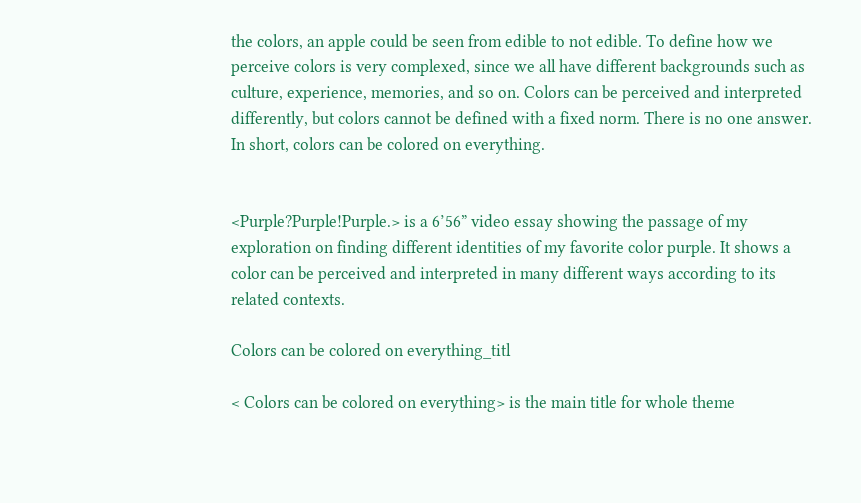the colors, an apple could be seen from edible to not edible. To define how we perceive colors is very complexed, since we all have different backgrounds such as culture, experience, memories, and so on. Colors can be perceived and interpreted differently, but colors cannot be defined with a fixed norm. There is no one answer. In short, colors can be colored on everything.


<Purple?Purple!Purple.> is a 6’56” video essay showing the passage of my exploration on finding different identities of my favorite color purple. It shows a color can be perceived and interpreted in many different ways according to its related contexts.

Colors can be colored on everything_titl

< Colors can be colored on everything> is the main title for whole theme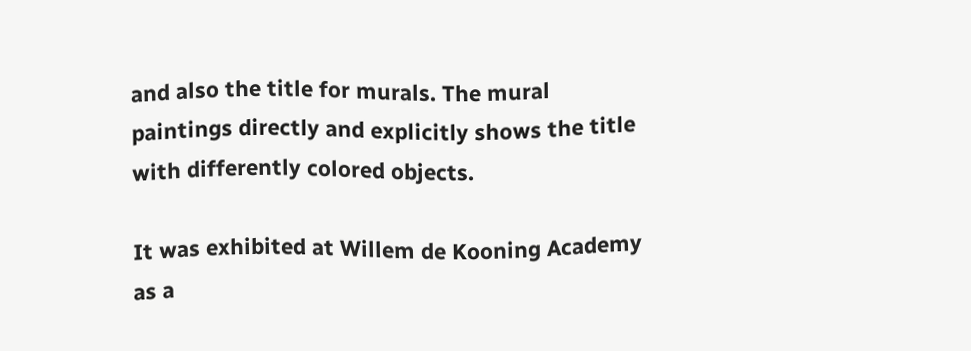and also the title for murals. The mural paintings directly and explicitly shows the title with differently colored objects.

It was exhibited at Willem de Kooning Academy as a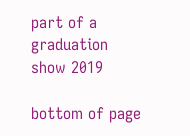part of a graduation show 2019

bottom of page